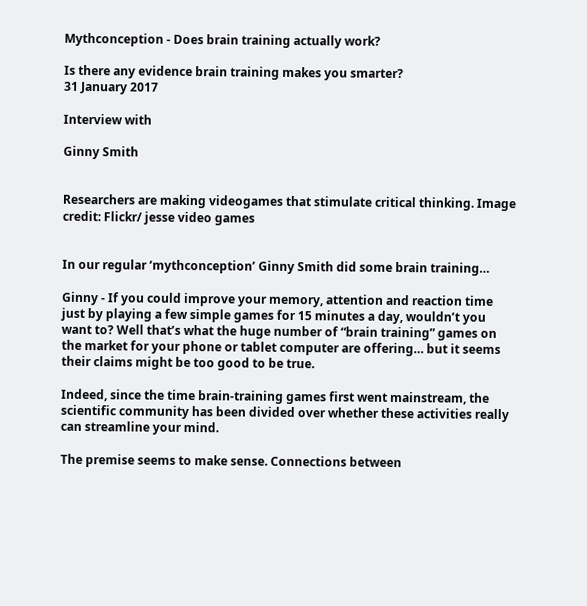Mythconception - Does brain training actually work?

Is there any evidence brain training makes you smarter?
31 January 2017

Interview with

Ginny Smith


Researchers are making videogames that stimulate critical thinking. Image credit: Flickr/ jesse video games


In our regular ‘mythconception’ Ginny Smith did some brain training…

Ginny - If you could improve your memory, attention and reaction time just by playing a few simple games for 15 minutes a day, wouldn’t you want to? Well that’s what the huge number of “brain training” games on the market for your phone or tablet computer are offering… but it seems their claims might be too good to be true.

Indeed, since the time brain-training games first went mainstream, the scientific community has been divided over whether these activities really can streamline your mind.

The premise seems to make sense. Connections between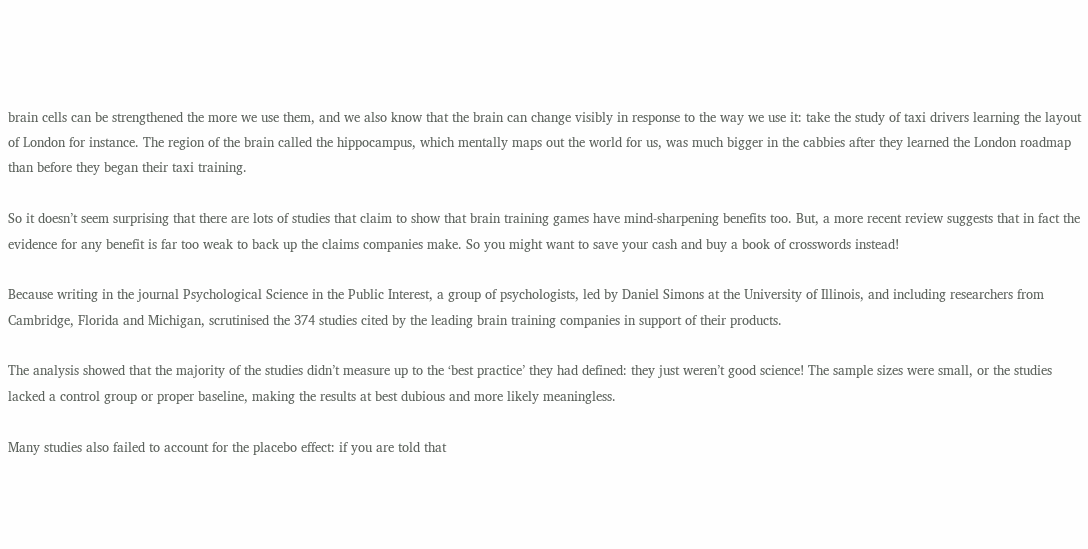brain cells can be strengthened the more we use them, and we also know that the brain can change visibly in response to the way we use it: take the study of taxi drivers learning the layout of London for instance. The region of the brain called the hippocampus, which mentally maps out the world for us, was much bigger in the cabbies after they learned the London roadmap than before they began their taxi training.

So it doesn’t seem surprising that there are lots of studies that claim to show that brain training games have mind-sharpening benefits too. But, a more recent review suggests that in fact the evidence for any benefit is far too weak to back up the claims companies make. So you might want to save your cash and buy a book of crosswords instead!

Because writing in the journal Psychological Science in the Public Interest, a group of psychologists, led by Daniel Simons at the University of Illinois, and including researchers from Cambridge, Florida and Michigan, scrutinised the 374 studies cited by the leading brain training companies in support of their products.

The analysis showed that the majority of the studies didn’t measure up to the ‘best practice’ they had defined: they just weren’t good science! The sample sizes were small, or the studies lacked a control group or proper baseline, making the results at best dubious and more likely meaningless.

Many studies also failed to account for the placebo effect: if you are told that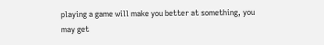playing a game will make you better at something, you may get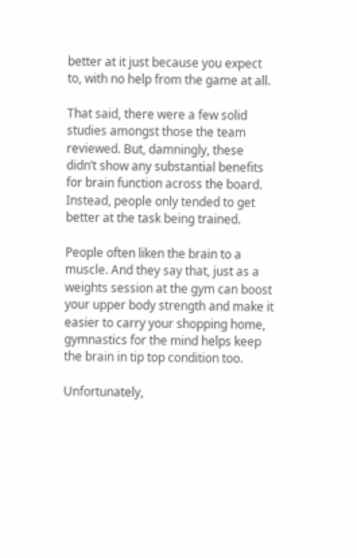better at it just because you expect to, with no help from the game at all.

That said, there were a few solid studies amongst those the team reviewed. But, damningly, these didn’t show any substantial benefits for brain function across the board. Instead, people only tended to get better at the task being trained.

People often liken the brain to a muscle. And they say that, just as a weights session at the gym can boost your upper body strength and make it easier to carry your shopping home, gymnastics for the mind helps keep the brain in tip top condition too.

Unfortunately,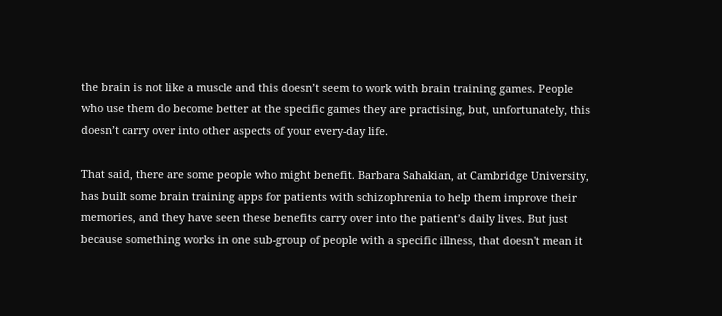the brain is not like a muscle and this doesn’t seem to work with brain training games. People who use them do become better at the specific games they are practising, but, unfortunately, this doesn’t carry over into other aspects of your every-day life.

That said, there are some people who might benefit. Barbara Sahakian, at Cambridge University, has built some brain training apps for patients with schizophrenia to help them improve their memories, and they have seen these benefits carry over into the patient’s daily lives. But just because something works in one sub-group of people with a specific illness, that doesn't mean it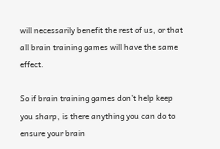will necessarily benefit the rest of us, or that all brain training games will have the same effect.

So if brain training games don’t help keep you sharp, is there anything you can do to ensure your brain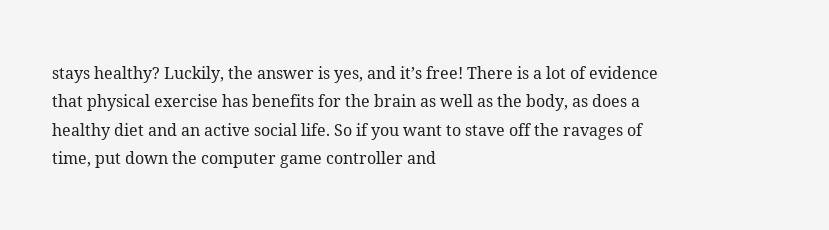stays healthy? Luckily, the answer is yes, and it’s free! There is a lot of evidence that physical exercise has benefits for the brain as well as the body, as does a healthy diet and an active social life. So if you want to stave off the ravages of time, put down the computer game controller and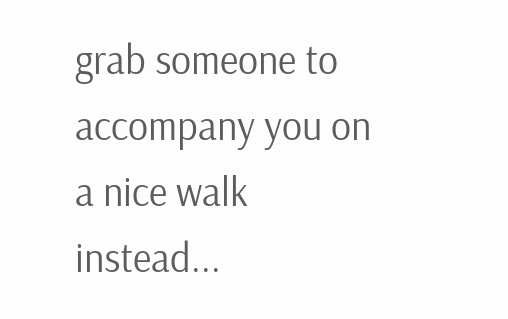grab someone to accompany you on a nice walk instead...